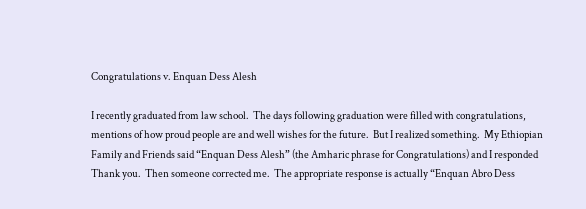Congratulations v. Enquan Dess Alesh

I recently graduated from law school.  The days following graduation were filled with congratulations, mentions of how proud people are and well wishes for the future.  But I realized something.  My Ethiopian Family and Friends said “Enquan Dess Alesh” (the Amharic phrase for Congratulations) and I responded Thank you.  Then someone corrected me.  The appropriate response is actually “Enquan Abro Dess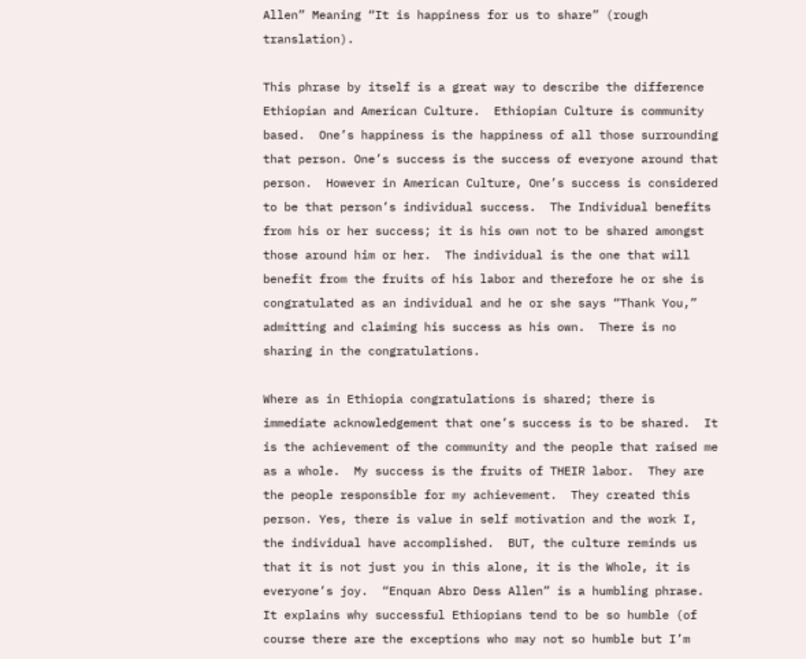Allen” Meaning “It is happiness for us to share” (rough translation).

This phrase by itself is a great way to describe the difference Ethiopian and American Culture.  Ethiopian Culture is community based.  One’s happiness is the happiness of all those surrounding that person. One’s success is the success of everyone around that person.  However in American Culture, One’s success is considered to be that person’s individual success.  The Individual benefits from his or her success; it is his own not to be shared amongst those around him or her.  The individual is the one that will benefit from the fruits of his labor and therefore he or she is congratulated as an individual and he or she says “Thank You,” admitting and claiming his success as his own.  There is no sharing in the congratulations.

Where as in Ethiopia congratulations is shared; there is immediate acknowledgement that one’s success is to be shared.  It is the achievement of the community and the people that raised me as a whole.  My success is the fruits of THEIR labor.  They are the people responsible for my achievement.  They created this person. Yes, there is value in self motivation and the work I, the individual have accomplished.  BUT, the culture reminds us that it is not just you in this alone, it is the Whole, it is everyone’s joy.  “Enquan Abro Dess Allen” is a humbling phrase.  It explains why successful Ethiopians tend to be so humble (of course there are the exceptions who may not so humble but I’m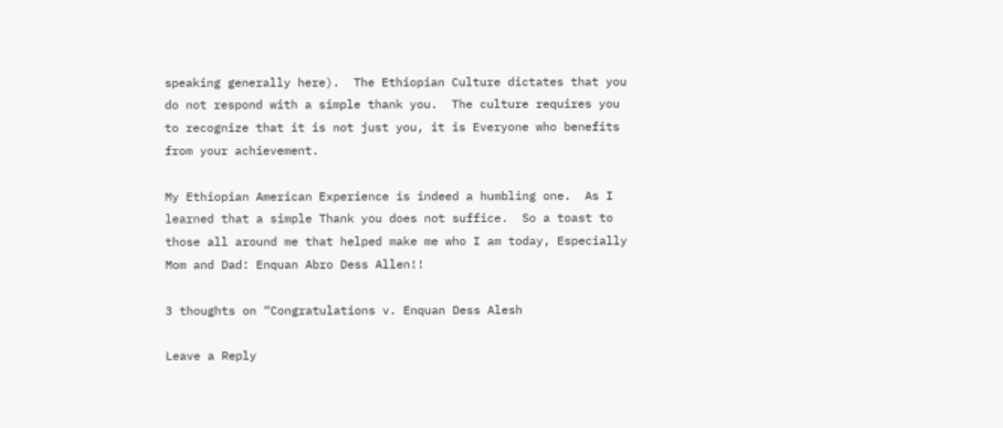speaking generally here).  The Ethiopian Culture dictates that you do not respond with a simple thank you.  The culture requires you to recognize that it is not just you, it is Everyone who benefits from your achievement.

My Ethiopian American Experience is indeed a humbling one.  As I learned that a simple Thank you does not suffice.  So a toast to those all around me that helped make me who I am today, Especially Mom and Dad: Enquan Abro Dess Allen!!

3 thoughts on “Congratulations v. Enquan Dess Alesh

Leave a Reply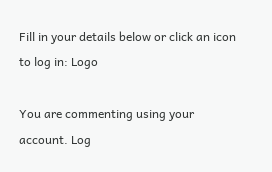Fill in your details below or click an icon to log in: Logo

You are commenting using your account. Log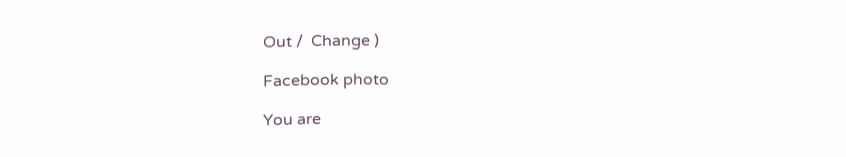Out /  Change )

Facebook photo

You are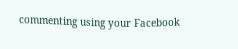commenting using your Facebook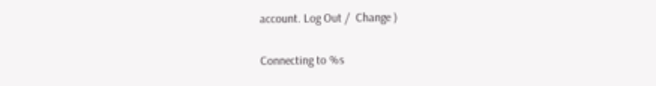account. Log Out /  Change )

Connecting to %s